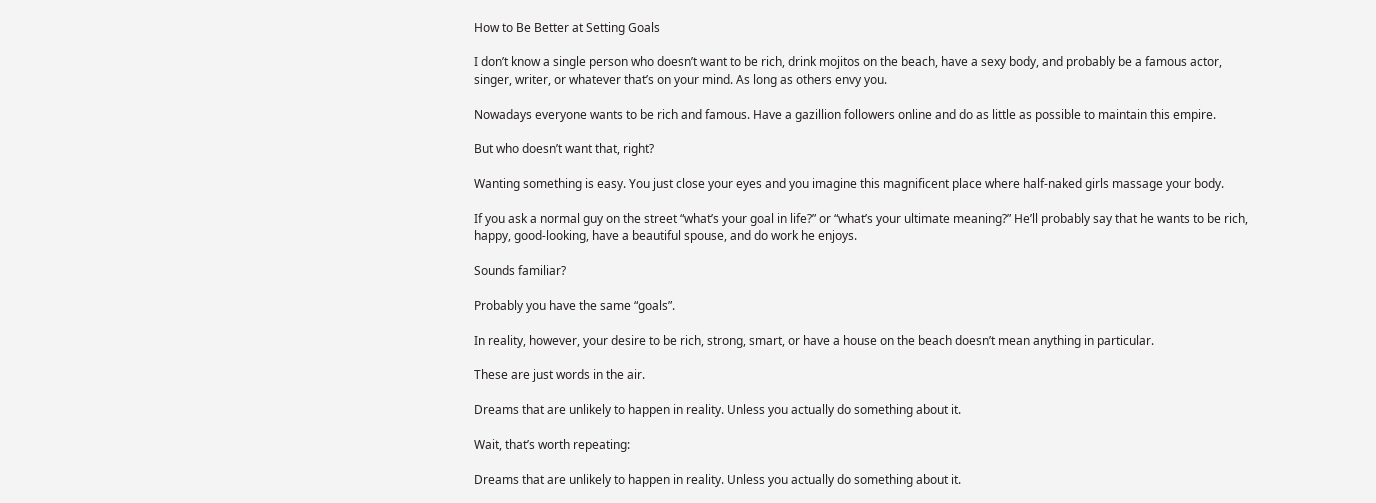How to Be Better at Setting Goals

I don’t know a single person who doesn’t want to be rich, drink mojitos on the beach, have a sexy body, and probably be a famous actor, singer, writer, or whatever that’s on your mind. As long as others envy you.

Nowadays everyone wants to be rich and famous. Have a gazillion followers online and do as little as possible to maintain this empire.

But who doesn’t want that, right?

Wanting something is easy. You just close your eyes and you imagine this magnificent place where half-naked girls massage your body.

If you ask a normal guy on the street “what’s your goal in life?” or “what’s your ultimate meaning?” He’ll probably say that he wants to be rich, happy, good-looking, have a beautiful spouse, and do work he enjoys.

Sounds familiar?

Probably you have the same “goals”.

In reality, however, your desire to be rich, strong, smart, or have a house on the beach doesn’t mean anything in particular.

These are just words in the air.

Dreams that are unlikely to happen in reality. Unless you actually do something about it.

Wait, that’s worth repeating:

Dreams that are unlikely to happen in reality. Unless you actually do something about it.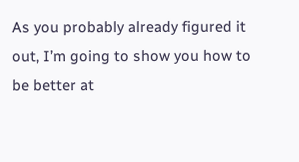As you probably already figured it out, I’m going to show you how to be better at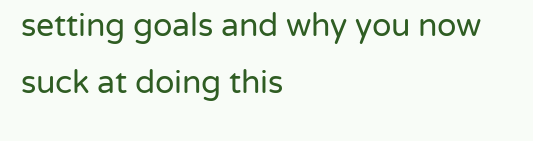setting goals and why you now suck at doing this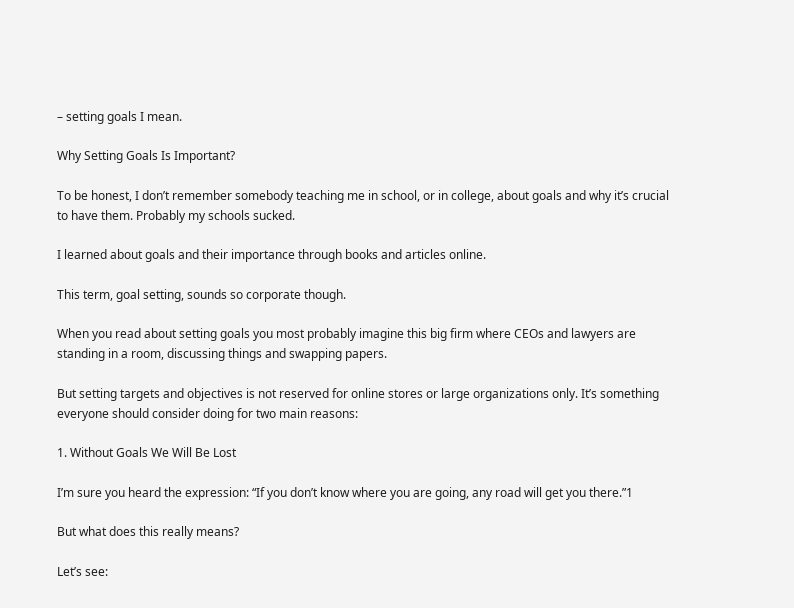– setting goals I mean.

Why Setting Goals Is Important?

To be honest, I don’t remember somebody teaching me in school, or in college, about goals and why it’s crucial to have them. Probably my schools sucked.

I learned about goals and their importance through books and articles online.

This term, goal setting, sounds so corporate though.

When you read about setting goals you most probably imagine this big firm where CEOs and lawyers are standing in a room, discussing things and swapping papers.

But setting targets and objectives is not reserved for online stores or large organizations only. It’s something everyone should consider doing for two main reasons:

1. Without Goals We Will Be Lost

I’m sure you heard the expression: “If you don’t know where you are going, any road will get you there.”1

But what does this really means?

Let’s see: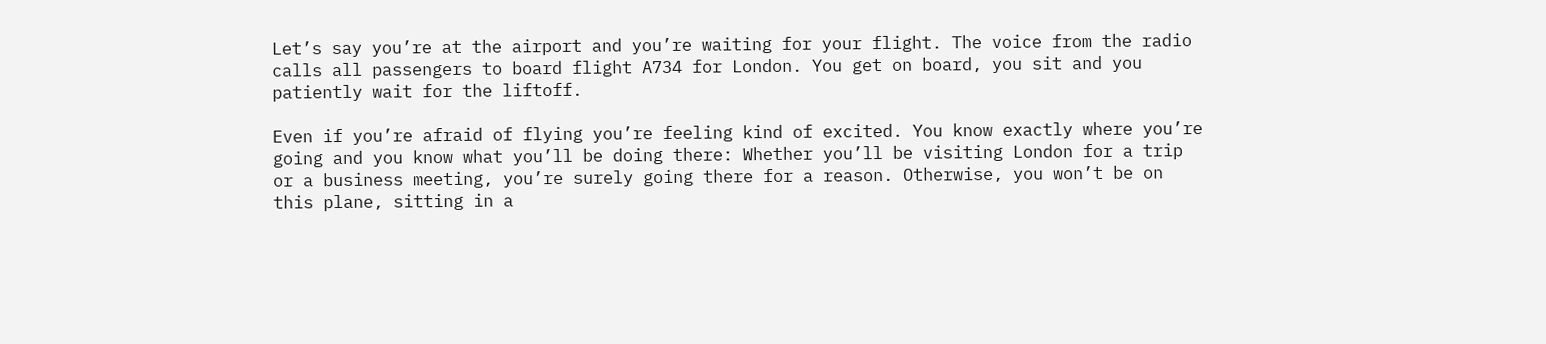Let’s say you’re at the airport and you’re waiting for your flight. The voice from the radio calls all passengers to board flight A734 for London. You get on board, you sit and you patiently wait for the liftoff.

Even if you’re afraid of flying you’re feeling kind of excited. You know exactly where you’re going and you know what you’ll be doing there: Whether you’ll be visiting London for a trip or a business meeting, you’re surely going there for a reason. Otherwise, you won’t be on this plane, sitting in a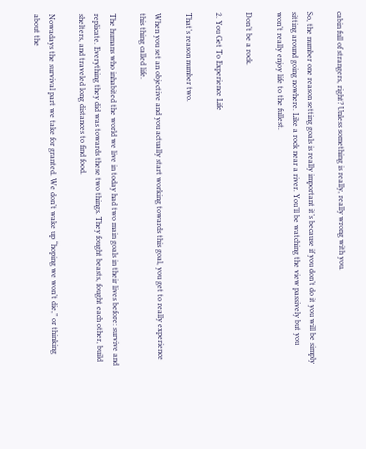cabin full of strangers, right? Unless something is really, really wrong with you.

So, the number one reason setting goals is really important it’s because if you don’t do it you will be simply sitting around going nowhere. Like a rock near a river. You’ll be watching the view passively but you won’t really enjoy life to the fullest.

Don’t be a rock.

2. You Get To Experience Life

That’s reason number two.

When you set an objective and you actually start working towards this goal, you get to really experience this thing called life.

The humans who inhabited the world we live in today had two main goals in their lives before: survive and replicate. Everything they did was towards these two things. They fought beasts, fought each other, build shelters, and traveled long distances to find food.

Nowadays the survival part we take for granted. We don’t wake up “hoping we won’t die,” or thinking about the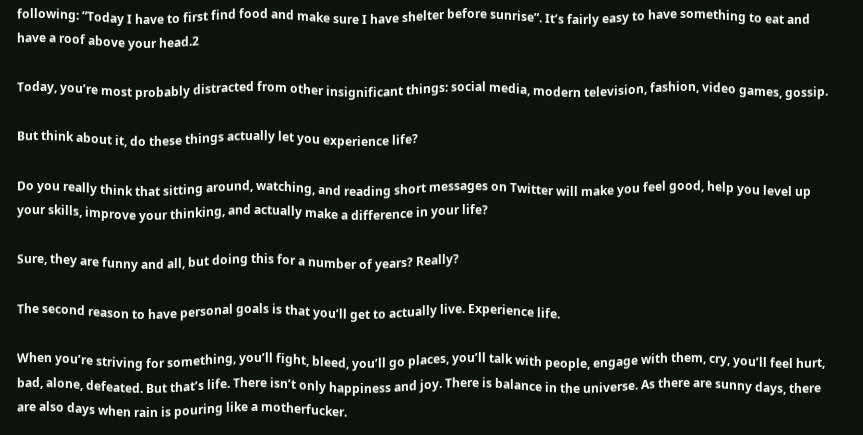following: “Today I have to first find food and make sure I have shelter before sunrise”. It’s fairly easy to have something to eat and have a roof above your head.2

Today, you’re most probably distracted from other insignificant things: social media, modern television, fashion, video games, gossip.

But think about it, do these things actually let you experience life?

Do you really think that sitting around, watching, and reading short messages on Twitter will make you feel good, help you level up your skills, improve your thinking, and actually make a difference in your life?

Sure, they are funny and all, but doing this for a number of years? Really?

The second reason to have personal goals is that you’ll get to actually live. Experience life.

When you’re striving for something, you’ll fight, bleed, you’ll go places, you’ll talk with people, engage with them, cry, you’ll feel hurt, bad, alone, defeated. But that’s life. There isn’t only happiness and joy. There is balance in the universe. As there are sunny days, there are also days when rain is pouring like a motherfucker.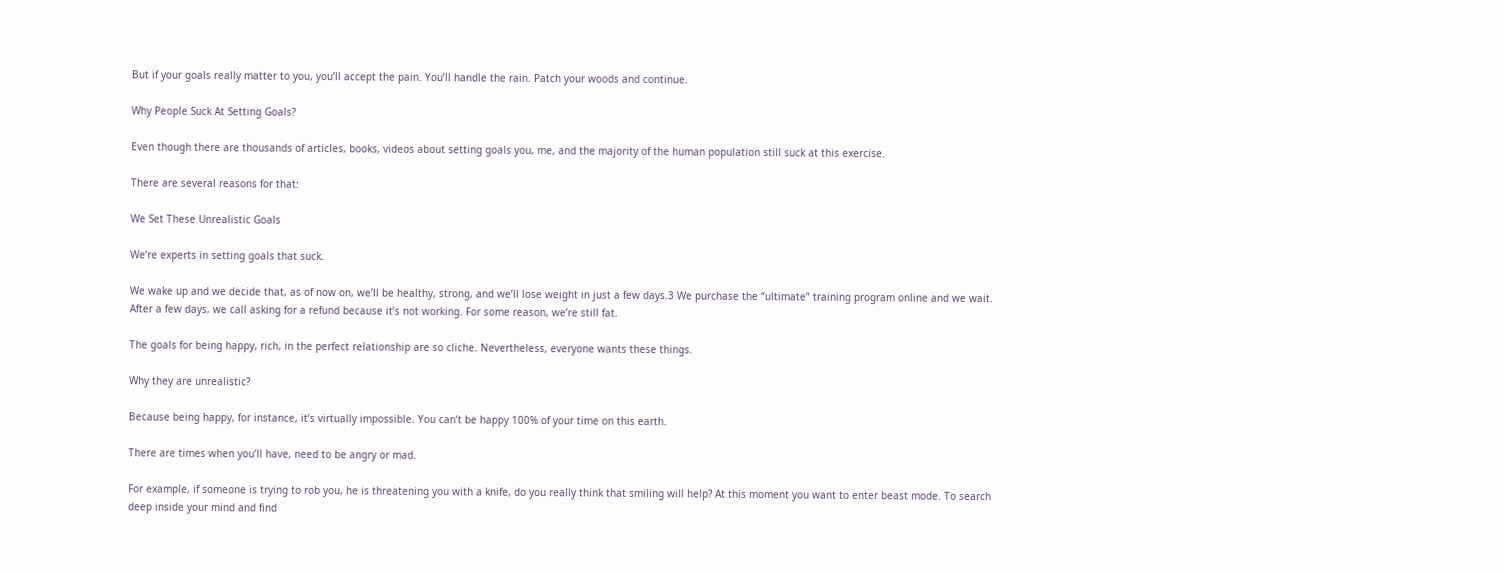But if your goals really matter to you, you’ll accept the pain. You’ll handle the rain. Patch your woods and continue.

Why People Suck At Setting Goals?

Even though there are thousands of articles, books, videos about setting goals you, me, and the majority of the human population still suck at this exercise.

There are several reasons for that:

We Set These Unrealistic Goals

We’re experts in setting goals that suck.

We wake up and we decide that, as of now on, we’ll be healthy, strong, and we’ll lose weight in just a few days.3 We purchase the “ultimate” training program online and we wait. After a few days, we call asking for a refund because it’s not working. For some reason, we’re still fat.

The goals for being happy, rich, in the perfect relationship are so cliche. Nevertheless, everyone wants these things.

Why they are unrealistic?

Because being happy, for instance, it’s virtually impossible. You can’t be happy 100% of your time on this earth.

There are times when you’ll have, need to be angry or mad.

For example, if someone is trying to rob you, he is threatening you with a knife, do you really think that smiling will help? At this moment you want to enter beast mode. To search deep inside your mind and find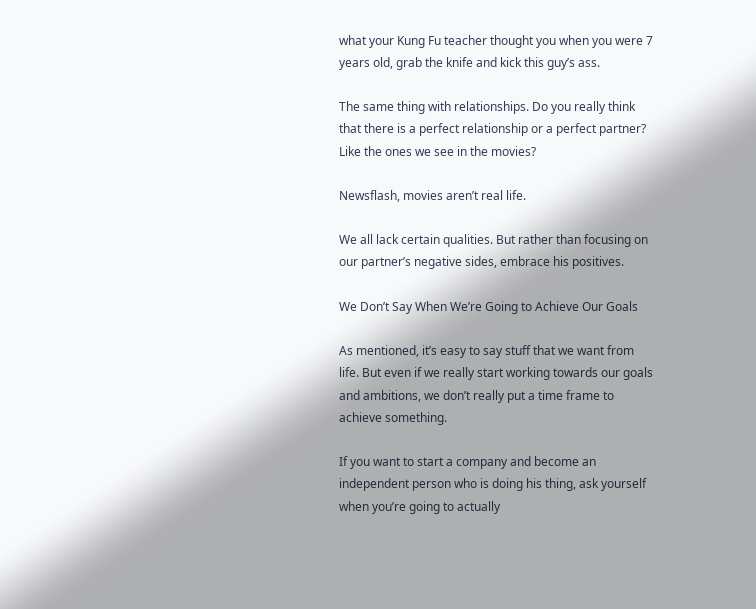what your Kung Fu teacher thought you when you were 7 years old, grab the knife and kick this guy’s ass.

The same thing with relationships. Do you really think that there is a perfect relationship or a perfect partner? Like the ones we see in the movies?

Newsflash, movies aren’t real life.

We all lack certain qualities. But rather than focusing on our partner’s negative sides, embrace his positives.

We Don’t Say When We’re Going to Achieve Our Goals

As mentioned, it’s easy to say stuff that we want from life. But even if we really start working towards our goals and ambitions, we don’t really put a time frame to achieve something.

If you want to start a company and become an independent person who is doing his thing, ask yourself when you’re going to actually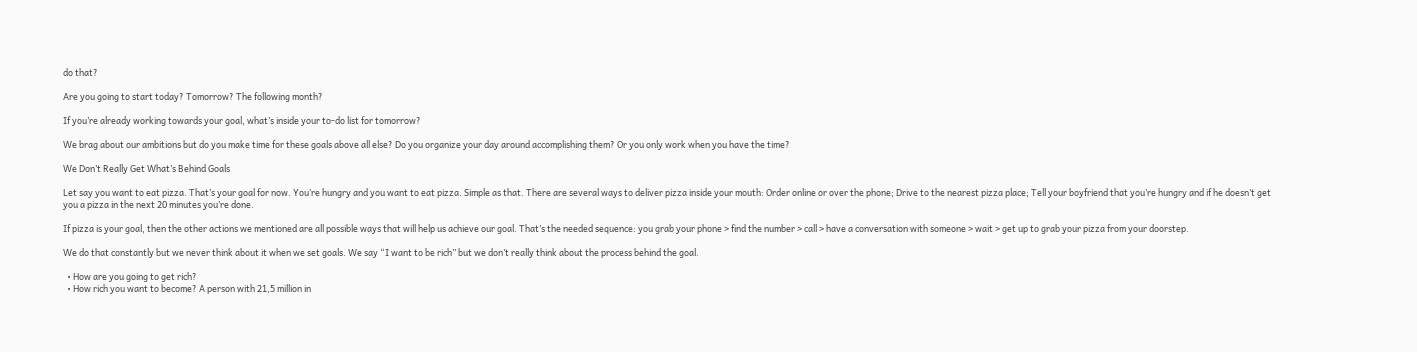do that?

Are you going to start today? Tomorrow? The following month?

If you’re already working towards your goal, what’s inside your to-do list for tomorrow?

We brag about our ambitions but do you make time for these goals above all else? Do you organize your day around accomplishing them? Or you only work when you have the time?

We Don’t Really Get What’s Behind Goals

Let say you want to eat pizza. That’s your goal for now. You’re hungry and you want to eat pizza. Simple as that. There are several ways to deliver pizza inside your mouth: Order online or over the phone; Drive to the nearest pizza place; Tell your boyfriend that you’re hungry and if he doesn’t get you a pizza in the next 20 minutes you’re done.

If pizza is your goal, then the other actions we mentioned are all possible ways that will help us achieve our goal. That’s the needed sequence: you grab your phone > find the number > call > have a conversation with someone > wait > get up to grab your pizza from your doorstep.

We do that constantly but we never think about it when we set goals. We say “I want to be rich” but we don’t really think about the process behind the goal.

  • How are you going to get rich?
  • How rich you want to become? A person with 21,5 million in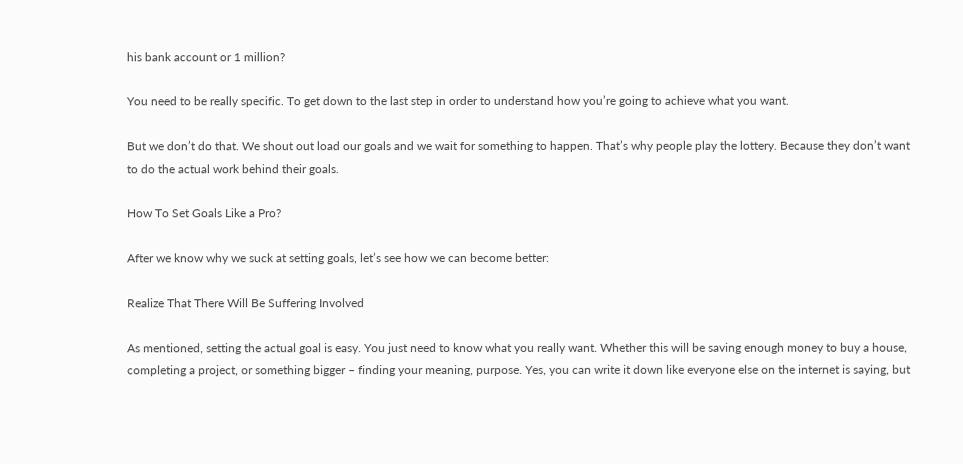his bank account or 1 million?

You need to be really specific. To get down to the last step in order to understand how you’re going to achieve what you want.

But we don’t do that. We shout out load our goals and we wait for something to happen. That’s why people play the lottery. Because they don’t want to do the actual work behind their goals.

How To Set Goals Like a Pro?

After we know why we suck at setting goals, let’s see how we can become better:

Realize That There Will Be Suffering Involved

As mentioned, setting the actual goal is easy. You just need to know what you really want. Whether this will be saving enough money to buy a house, completing a project, or something bigger – finding your meaning, purpose. Yes, you can write it down like everyone else on the internet is saying, but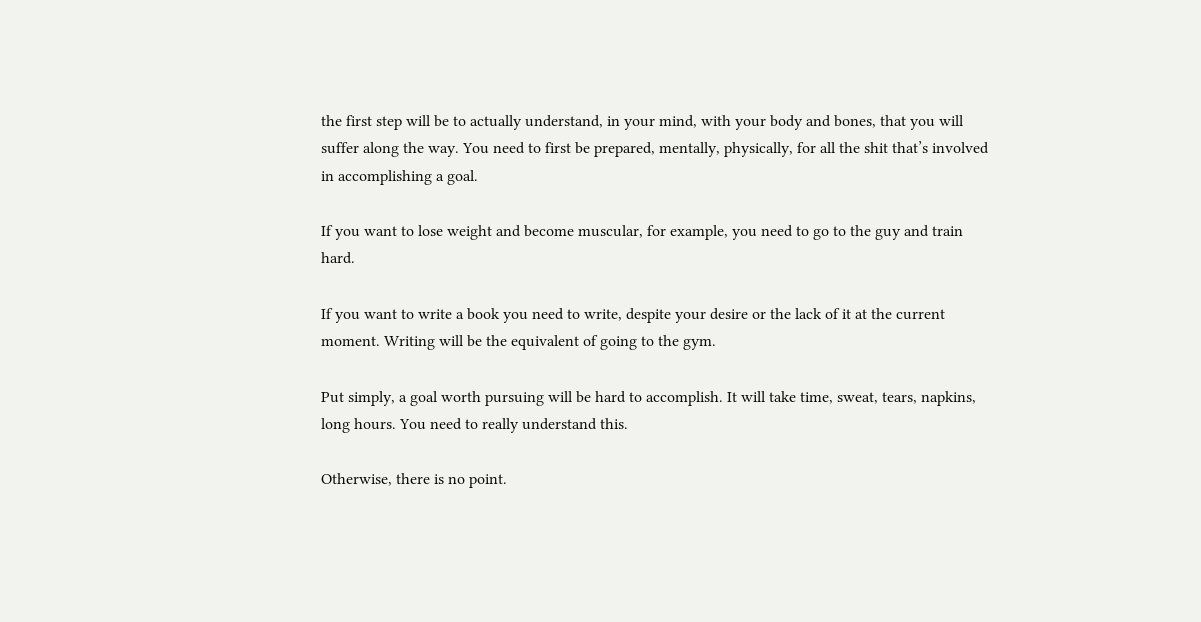the first step will be to actually understand, in your mind, with your body and bones, that you will suffer along the way. You need to first be prepared, mentally, physically, for all the shit that’s involved in accomplishing a goal.

If you want to lose weight and become muscular, for example, you need to go to the guy and train hard.

If you want to write a book you need to write, despite your desire or the lack of it at the current moment. Writing will be the equivalent of going to the gym.

Put simply, a goal worth pursuing will be hard to accomplish. It will take time, sweat, tears, napkins, long hours. You need to really understand this.

Otherwise, there is no point.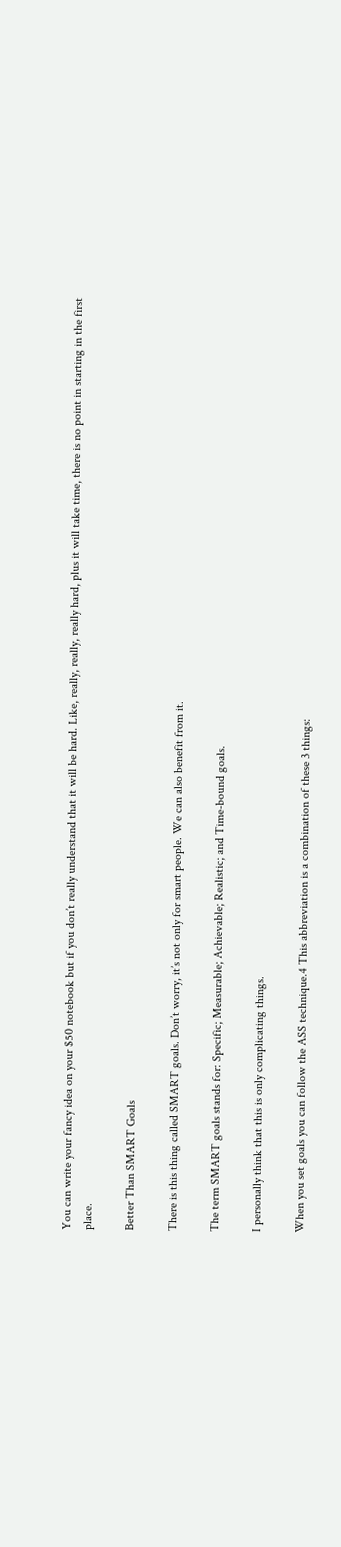You can write your fancy idea on your $50 notebook but if you don’t really understand that it will be hard. Like, really, really, really hard, plus it will take time, there is no point in starting in the first place.

Better Than SMART Goals

There is this thing called SMART goals. Don’t worry, it’s not only for smart people. We can also benefit from it.

The term SMART goals stands for: Specific; Measurable; Achievable; Realistic; and Time-bound goals.

I personally think that this is only complicating things.

When you set goals you can follow the ASS technique.4 This abbreviation is a combination of these 3 things: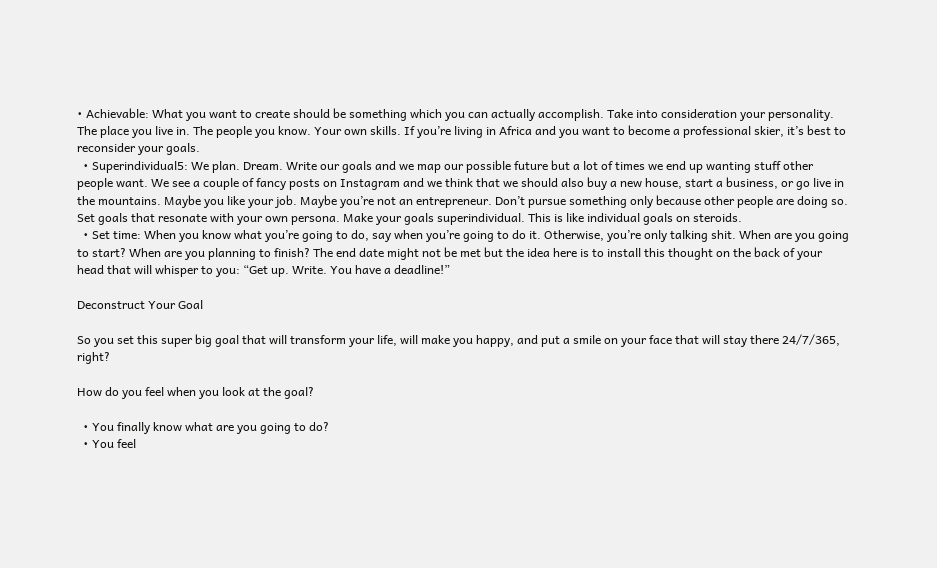• Achievable: What you want to create should be something which you can actually accomplish. Take into consideration your personality. The place you live in. The people you know. Your own skills. If you’re living in Africa and you want to become a professional skier, it’s best to reconsider your goals.
  • Superindividual5: We plan. Dream. Write our goals and we map our possible future but a lot of times we end up wanting stuff other people want. We see a couple of fancy posts on Instagram and we think that we should also buy a new house, start a business, or go live in the mountains. Maybe you like your job. Maybe you’re not an entrepreneur. Don’t pursue something only because other people are doing so. Set goals that resonate with your own persona. Make your goals superindividual. This is like individual goals on steroids.
  • Set time: When you know what you’re going to do, say when you’re going to do it. Otherwise, you’re only talking shit. When are you going to start? When are you planning to finish? The end date might not be met but the idea here is to install this thought on the back of your head that will whisper to you: “Get up. Write. You have a deadline!”

Deconstruct Your Goal

So you set this super big goal that will transform your life, will make you happy, and put a smile on your face that will stay there 24/7/365, right?

How do you feel when you look at the goal?

  • You finally know what are you going to do?
  • You feel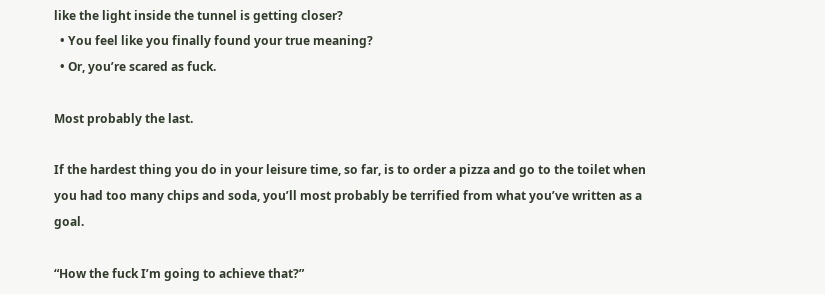like the light inside the tunnel is getting closer?
  • You feel like you finally found your true meaning?
  • Or, you’re scared as fuck.

Most probably the last.

If the hardest thing you do in your leisure time, so far, is to order a pizza and go to the toilet when you had too many chips and soda, you’ll most probably be terrified from what you’ve written as a goal.

“How the fuck I’m going to achieve that?”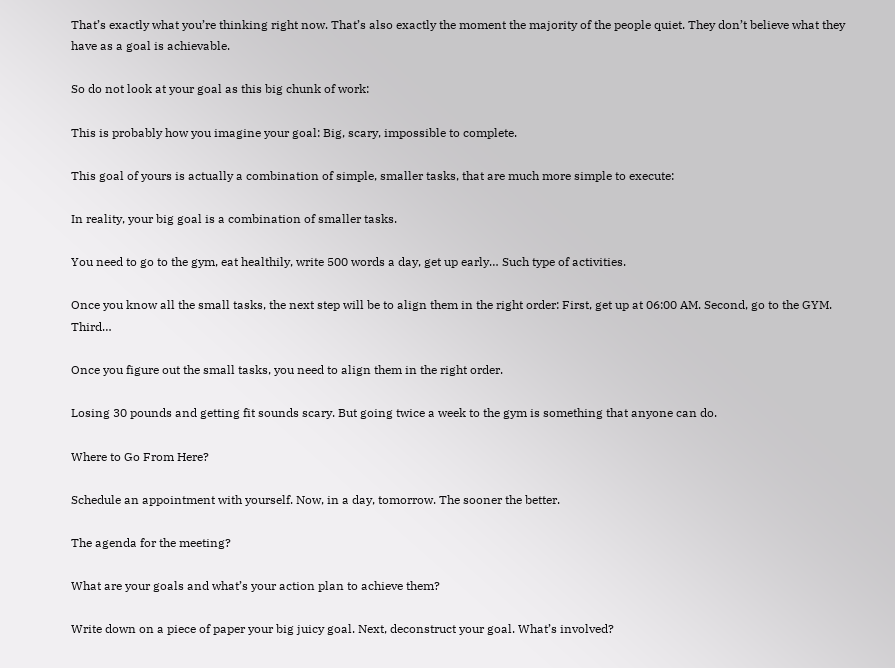That’s exactly what you’re thinking right now. That’s also exactly the moment the majority of the people quiet. They don’t believe what they have as a goal is achievable.

So do not look at your goal as this big chunk of work:

This is probably how you imagine your goal: Big, scary, impossible to complete.

This goal of yours is actually a combination of simple, smaller tasks, that are much more simple to execute:

In reality, your big goal is a combination of smaller tasks.

You need to go to the gym, eat healthily, write 500 words a day, get up early… Such type of activities.

Once you know all the small tasks, the next step will be to align them in the right order: First, get up at 06:00 AM. Second, go to the GYM. Third…

Once you figure out the small tasks, you need to align them in the right order.

Losing 30 pounds and getting fit sounds scary. But going twice a week to the gym is something that anyone can do.

Where to Go From Here?

Schedule an appointment with yourself. Now, in a day, tomorrow. The sooner the better.

The agenda for the meeting?

What are your goals and what’s your action plan to achieve them?

Write down on a piece of paper your big juicy goal. Next, deconstruct your goal. What’s involved?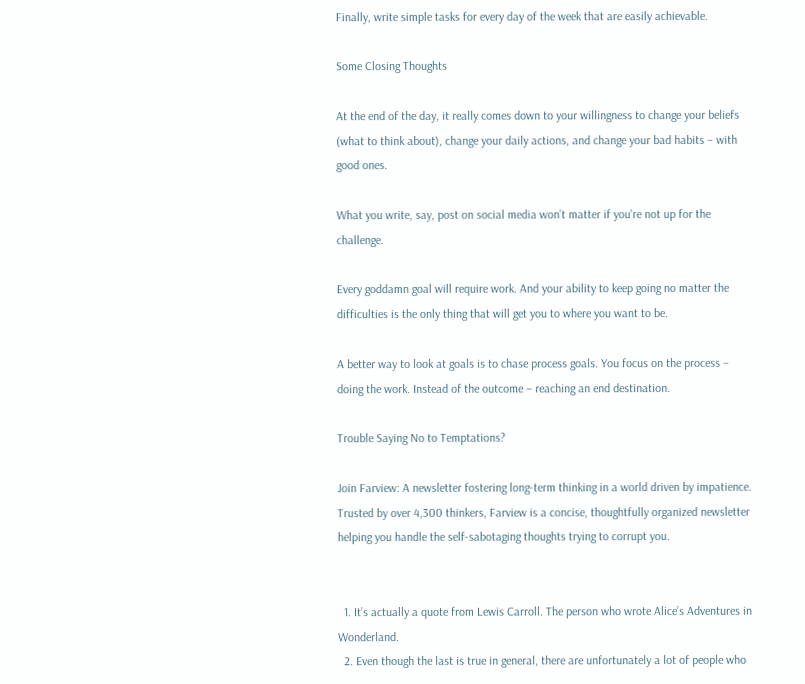Finally, write simple tasks for every day of the week that are easily achievable.

Some Closing Thoughts

At the end of the day, it really comes down to your willingness to change your beliefs (what to think about), change your daily actions, and change your bad habits – with good ones.

What you write, say, post on social media won’t matter if you’re not up for the challenge.

Every goddamn goal will require work. And your ability to keep going no matter the difficulties is the only thing that will get you to where you want to be.

A better way to look at goals is to chase process goals. You focus on the process – doing the work. Instead of the outcome – reaching an end destination.

Trouble Saying No to Temptations?

Join Farview: A newsletter fostering long-term thinking in a world driven by impatience. Trusted by over 4,300 thinkers, Farview is a concise, thoughtfully organized newsletter helping you handle the self-sabotaging thoughts trying to corrupt you.


  1. It’s actually a quote from Lewis Carroll. The person who wrote Alice’s Adventures in Wonderland.
  2. Even though the last is true in general, there are unfortunately a lot of people who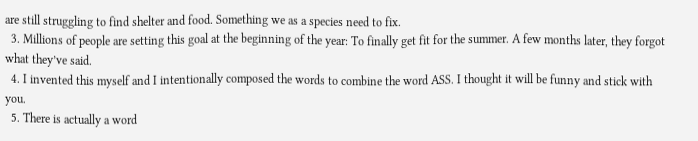are still struggling to find shelter and food. Something we as a species need to fix.
  3. Millions of people are setting this goal at the beginning of the year: To finally get fit for the summer. A few months later, they forgot what they’ve said.
  4. I invented this myself and I intentionally composed the words to combine the word ASS. I thought it will be funny and stick with you.
  5. There is actually a word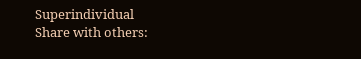Superindividual
Share with others: